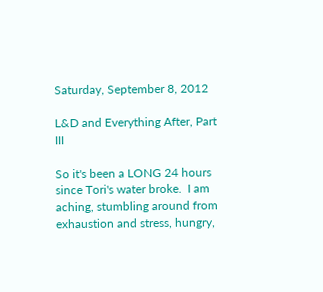Saturday, September 8, 2012

L&D and Everything After, Part III

So it's been a LONG 24 hours since Tori's water broke.  I am aching, stumbling around from exhaustion and stress, hungry,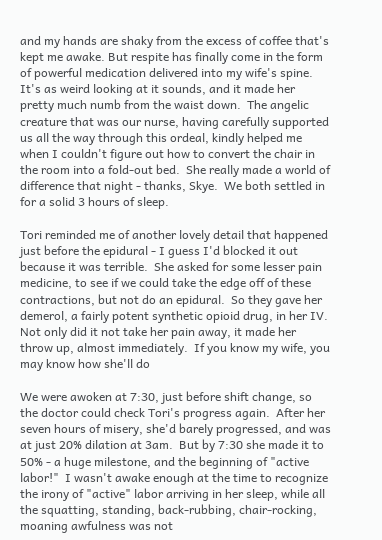and my hands are shaky from the excess of coffee that's kept me awake. But respite has finally come in the form of powerful medication delivered into my wife's spine.  It's as weird looking at it sounds, and it made her pretty much numb from the waist down.  The angelic creature that was our nurse, having carefully supported us all the way through this ordeal, kindly helped me when I couldn't figure out how to convert the chair in the room into a fold-out bed.  She really made a world of difference that night - thanks, Skye.  We both settled in for a solid 3 hours of sleep.

Tori reminded me of another lovely detail that happened just before the epidural - I guess I'd blocked it out because it was terrible.  She asked for some lesser pain medicine, to see if we could take the edge off of these contractions, but not do an epidural.  So they gave her demerol, a fairly potent synthetic opioid drug, in her IV.  Not only did it not take her pain away, it made her throw up, almost immediately.  If you know my wife, you may know how she'll do

We were awoken at 7:30, just before shift change, so the doctor could check Tori's progress again.  After her seven hours of misery, she'd barely progressed, and was at just 20% dilation at 3am.  But by 7:30 she made it to 50% - a huge milestone, and the beginning of "active labor!"  I wasn't awake enough at the time to recognize the irony of "active" labor arriving in her sleep, while all the squatting, standing, back-rubbing, chair-rocking, moaning awfulness was not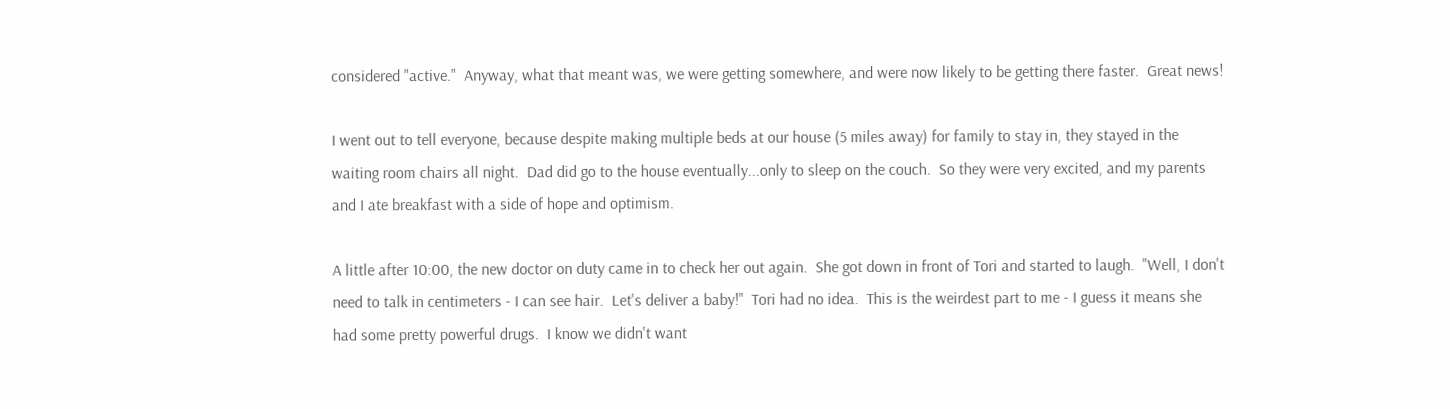considered "active."  Anyway, what that meant was, we were getting somewhere, and were now likely to be getting there faster.  Great news!

I went out to tell everyone, because despite making multiple beds at our house (5 miles away) for family to stay in, they stayed in the waiting room chairs all night.  Dad did go to the house eventually...only to sleep on the couch.  So they were very excited, and my parents and I ate breakfast with a side of hope and optimism.

A little after 10:00, the new doctor on duty came in to check her out again.  She got down in front of Tori and started to laugh.  "Well, I don't need to talk in centimeters - I can see hair.  Let's deliver a baby!"  Tori had no idea.  This is the weirdest part to me - I guess it means she had some pretty powerful drugs.  I know we didn't want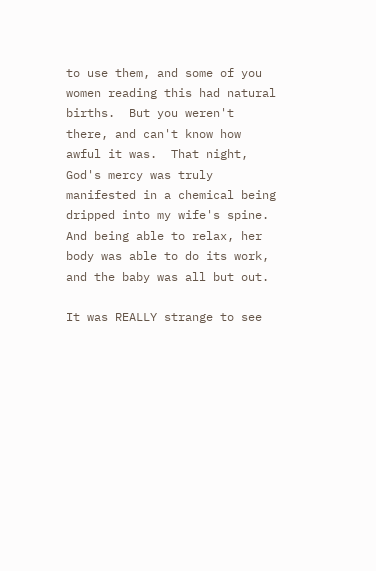to use them, and some of you women reading this had natural births.  But you weren't there, and can't know how awful it was.  That night, God's mercy was truly manifested in a chemical being dripped into my wife's spine.  And being able to relax, her body was able to do its work, and the baby was all but out.

It was REALLY strange to see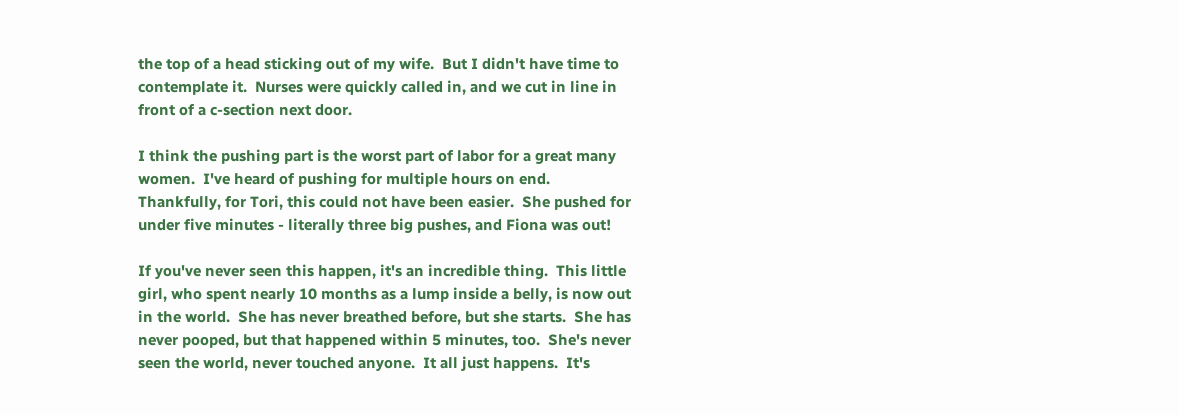the top of a head sticking out of my wife.  But I didn't have time to contemplate it.  Nurses were quickly called in, and we cut in line in front of a c-section next door.

I think the pushing part is the worst part of labor for a great many women.  I've heard of pushing for multiple hours on end.  Thankfully, for Tori, this could not have been easier.  She pushed for under five minutes - literally three big pushes, and Fiona was out!

If you've never seen this happen, it's an incredible thing.  This little girl, who spent nearly 10 months as a lump inside a belly, is now out in the world.  She has never breathed before, but she starts.  She has never pooped, but that happened within 5 minutes, too.  She's never seen the world, never touched anyone.  It all just happens.  It's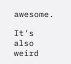awesome.

It's also weird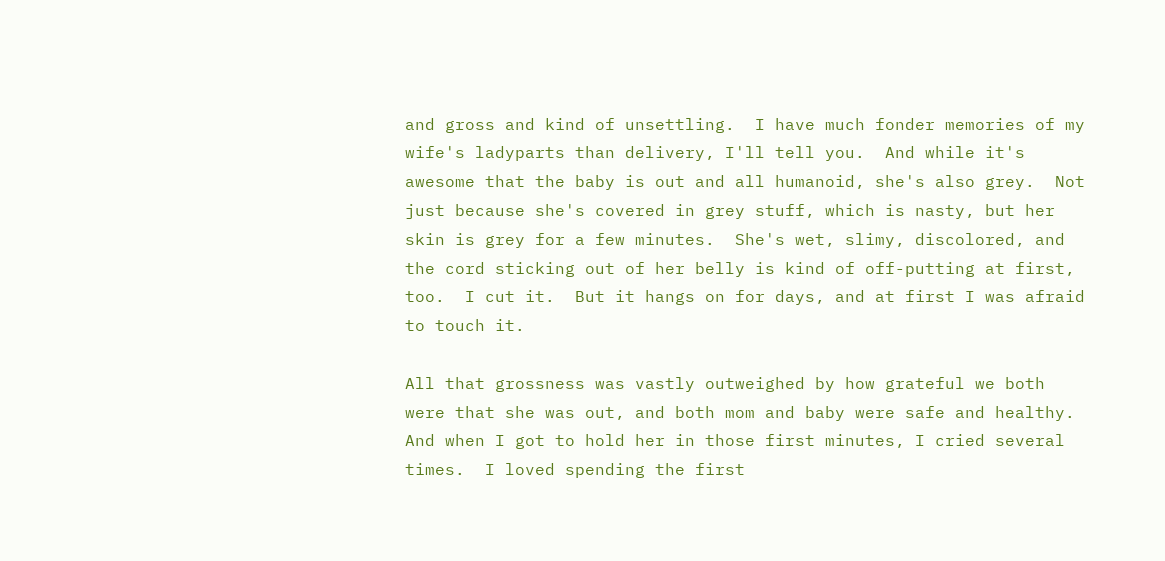and gross and kind of unsettling.  I have much fonder memories of my wife's ladyparts than delivery, I'll tell you.  And while it's awesome that the baby is out and all humanoid, she's also grey.  Not just because she's covered in grey stuff, which is nasty, but her skin is grey for a few minutes.  She's wet, slimy, discolored, and the cord sticking out of her belly is kind of off-putting at first, too.  I cut it.  But it hangs on for days, and at first I was afraid to touch it.

All that grossness was vastly outweighed by how grateful we both were that she was out, and both mom and baby were safe and healthy.  And when I got to hold her in those first minutes, I cried several times.  I loved spending the first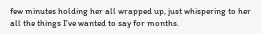few minutes holding her all wrapped up, just whispering to her all the things I've wanted to say for months.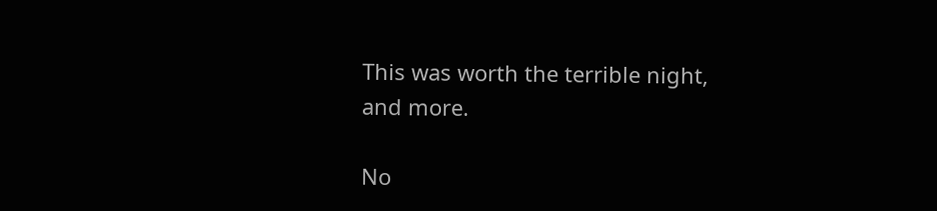This was worth the terrible night, and more.

No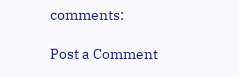comments:

Post a Comment